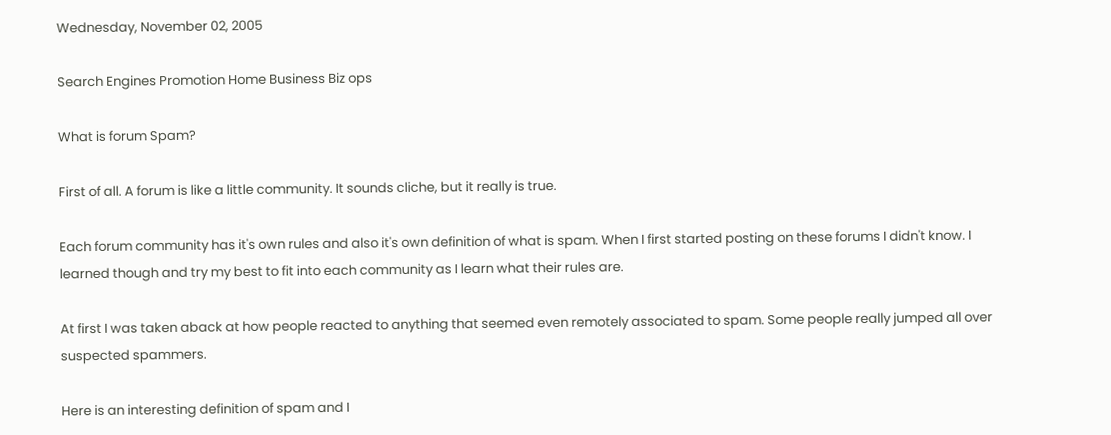Wednesday, November 02, 2005

Search Engines Promotion Home Business Biz ops

What is forum Spam?

First of all. A forum is like a little community. It sounds cliche, but it really is true.

Each forum community has it's own rules and also it's own definition of what is spam. When I first started posting on these forums I didn't know. I learned though and try my best to fit into each community as I learn what their rules are.

At first I was taken aback at how people reacted to anything that seemed even remotely associated to spam. Some people really jumped all over suspected spammers.

Here is an interesting definition of spam and I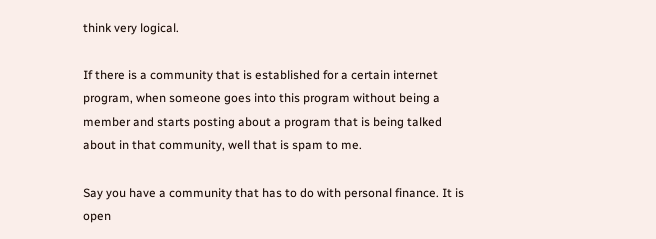think very logical.

If there is a community that is established for a certain internet program, when someone goes into this program without being a member and starts posting about a program that is being talked about in that community, well that is spam to me.

Say you have a community that has to do with personal finance. It is open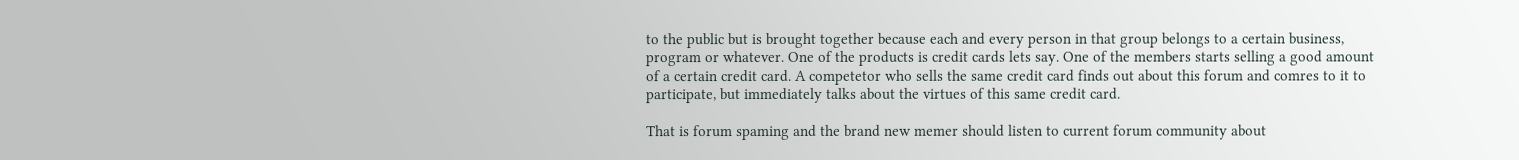to the public but is brought together because each and every person in that group belongs to a certain business, program or whatever. One of the products is credit cards lets say. One of the members starts selling a good amount of a certain credit card. A competetor who sells the same credit card finds out about this forum and comres to it to participate, but immediately talks about the virtues of this same credit card.

That is forum spaming and the brand new memer should listen to current forum community about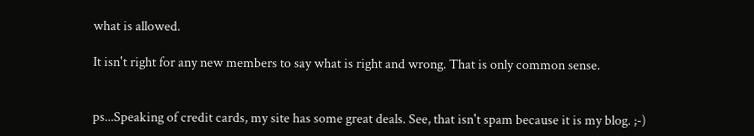what is allowed.

It isn't right for any new members to say what is right and wrong. That is only common sense.


ps...Speaking of credit cards, my site has some great deals. See, that isn't spam because it is my blog. ;-)